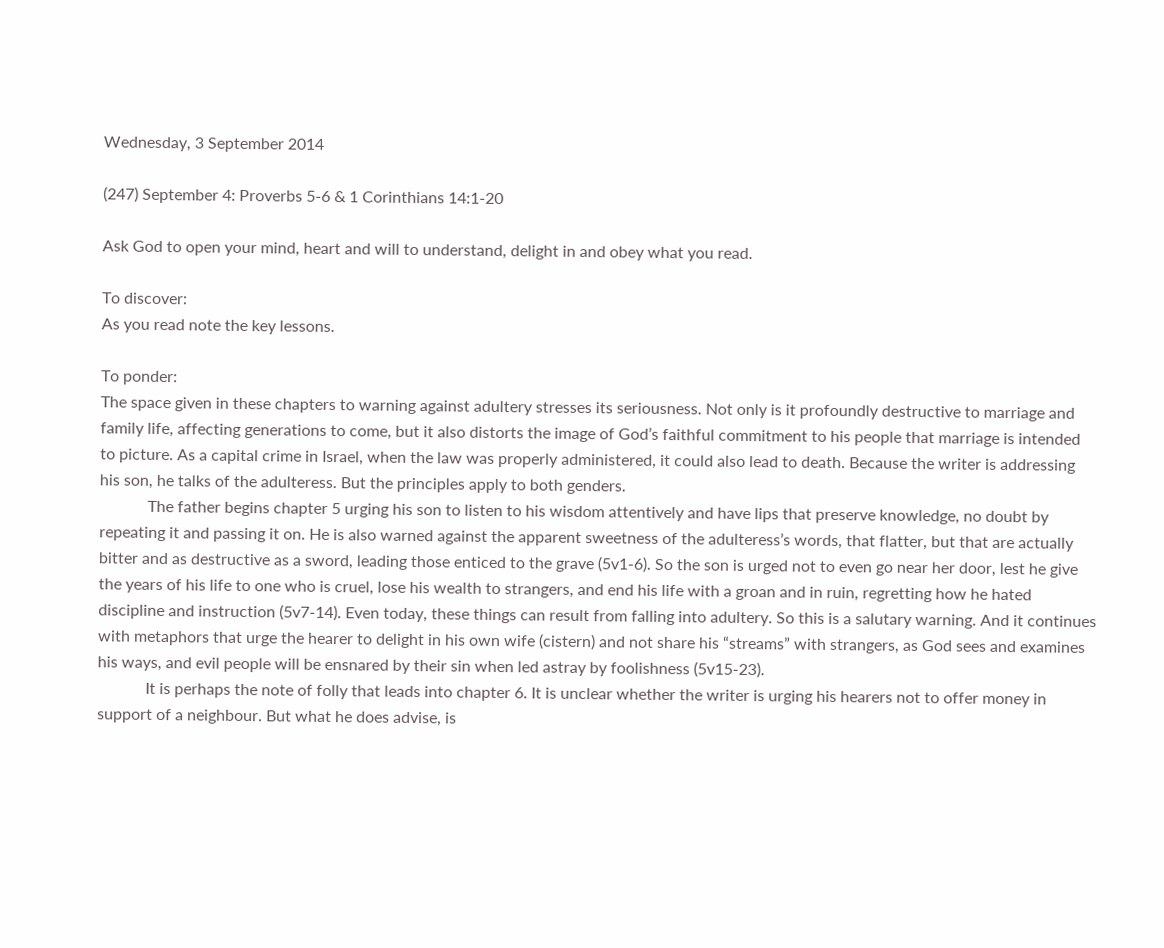Wednesday, 3 September 2014

(247) September 4: Proverbs 5-6 & 1 Corinthians 14:1-20

Ask God to open your mind, heart and will to understand, delight in and obey what you read.

To discover:
As you read note the key lessons.

To ponder:
The space given in these chapters to warning against adultery stresses its seriousness. Not only is it profoundly destructive to marriage and family life, affecting generations to come, but it also distorts the image of God’s faithful commitment to his people that marriage is intended to picture. As a capital crime in Israel, when the law was properly administered, it could also lead to death. Because the writer is addressing his son, he talks of the adulteress. But the principles apply to both genders.
            The father begins chapter 5 urging his son to listen to his wisdom attentively and have lips that preserve knowledge, no doubt by repeating it and passing it on. He is also warned against the apparent sweetness of the adulteress’s words, that flatter, but that are actually bitter and as destructive as a sword, leading those enticed to the grave (5v1-6). So the son is urged not to even go near her door, lest he give the years of his life to one who is cruel, lose his wealth to strangers, and end his life with a groan and in ruin, regretting how he hated discipline and instruction (5v7-14). Even today, these things can result from falling into adultery. So this is a salutary warning. And it continues with metaphors that urge the hearer to delight in his own wife (cistern) and not share his “streams” with strangers, as God sees and examines his ways, and evil people will be ensnared by their sin when led astray by foolishness (5v15-23).
            It is perhaps the note of folly that leads into chapter 6. It is unclear whether the writer is urging his hearers not to offer money in support of a neighbour. But what he does advise, is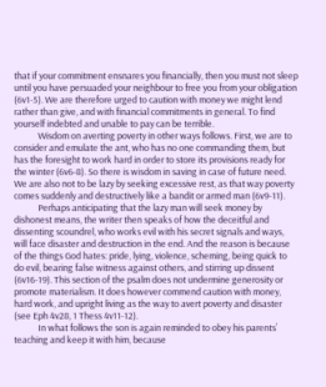that if your commitment ensnares you financially, then you must not sleep until you have persuaded your neighbour to free you from your obligation (6v1-5). We are therefore urged to caution with money we might lend rather than give, and with financial commitments in general. To find yourself indebted and unable to pay can be terrible.
            Wisdom on averting poverty in other ways follows. First, we are to consider and emulate the ant, who has no one commanding them, but has the foresight to work hard in order to store its provisions ready for the winter (6v6-8). So there is wisdom in saving in case of future need. We are also not to be lazy by seeking excessive rest, as that way poverty comes suddenly and destructively like a bandit or armed man (6v9-11).
            Perhaps anticipating that the lazy man will seek money by dishonest means, the writer then speaks of how the deceitful and dissenting scoundrel, who works evil with his secret signals and ways, will face disaster and destruction in the end. And the reason is because of the things God hates: pride, lying, violence, scheming, being quick to do evil, bearing false witness against others, and stirring up dissent (6v16-19). This section of the psalm does not undermine generosity or promote materialism. It does however commend caution with money, hard work, and upright living as the way to avert poverty and disaster (see Eph 4v28, 1 Thess 4v11-12).
            In what follows the son is again reminded to obey his parents’ teaching and keep it with him, because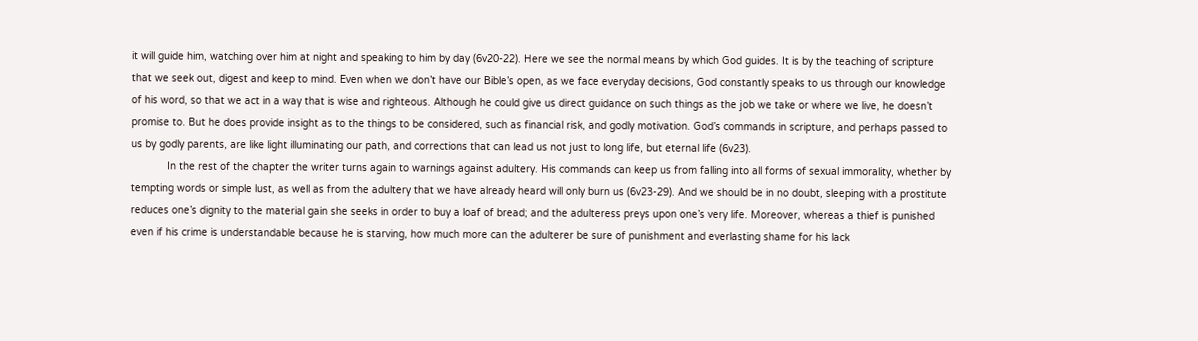it will guide him, watching over him at night and speaking to him by day (6v20-22). Here we see the normal means by which God guides. It is by the teaching of scripture that we seek out, digest and keep to mind. Even when we don’t have our Bible’s open, as we face everyday decisions, God constantly speaks to us through our knowledge of his word, so that we act in a way that is wise and righteous. Although he could give us direct guidance on such things as the job we take or where we live, he doesn’t promise to. But he does provide insight as to the things to be considered, such as financial risk, and godly motivation. God’s commands in scripture, and perhaps passed to us by godly parents, are like light illuminating our path, and corrections that can lead us not just to long life, but eternal life (6v23).
            In the rest of the chapter the writer turns again to warnings against adultery. His commands can keep us from falling into all forms of sexual immorality, whether by tempting words or simple lust, as well as from the adultery that we have already heard will only burn us (6v23-29). And we should be in no doubt, sleeping with a prostitute reduces one’s dignity to the material gain she seeks in order to buy a loaf of bread; and the adulteress preys upon one’s very life. Moreover, whereas a thief is punished even if his crime is understandable because he is starving, how much more can the adulterer be sure of punishment and everlasting shame for his lack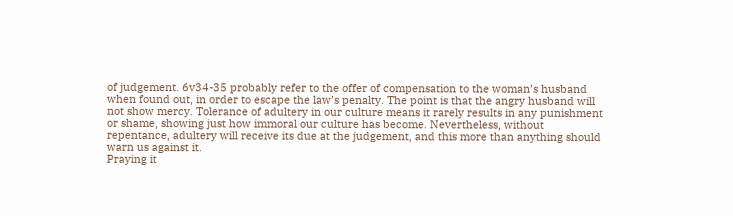of judgement. 6v34-35 probably refer to the offer of compensation to the woman’s husband when found out, in order to escape the law’s penalty. The point is that the angry husband will not show mercy. Tolerance of adultery in our culture means it rarely results in any punishment or shame, showing just how immoral our culture has become. Nevertheless, without repentance, adultery will receive its due at the judgement, and this more than anything should warn us against it.
Praying it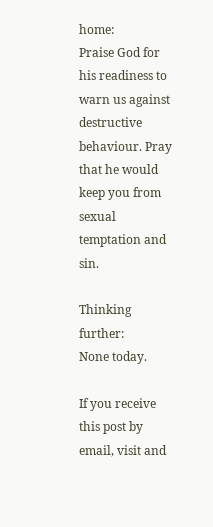home:
Praise God for his readiness to warn us against destructive behaviour. Pray that he would keep you from sexual temptation and sin.

Thinking further:
None today.

If you receive this post by email, visit and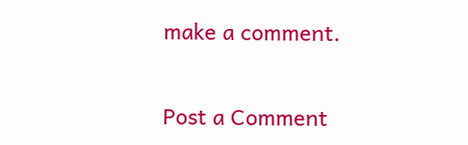make a comment.


Post a Comment